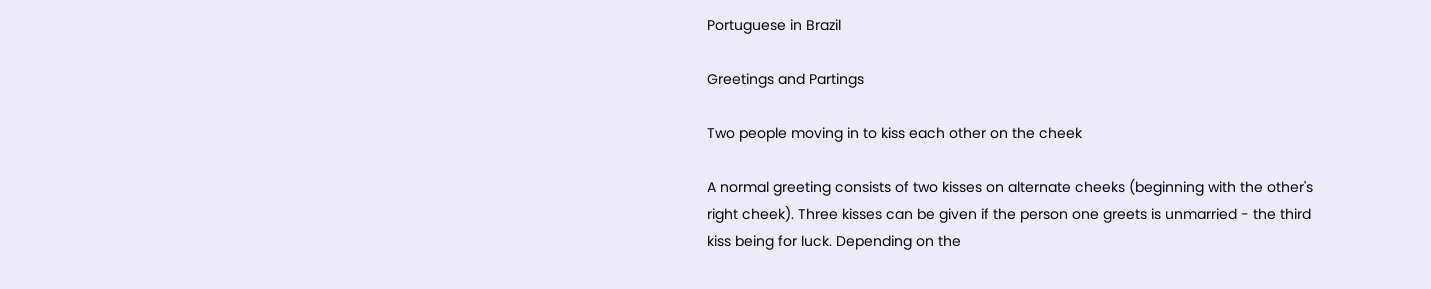Portuguese in Brazil

Greetings and Partings

Two people moving in to kiss each other on the cheek

A normal greeting consists of two kisses on alternate cheeks (beginning with the other's right cheek). Three kisses can be given if the person one greets is unmarried - the third kiss being for luck. Depending on the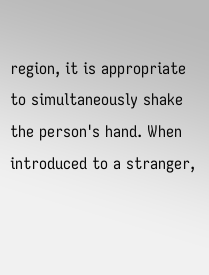region, it is appropriate to simultaneously shake the person's hand. When introduced to a stranger,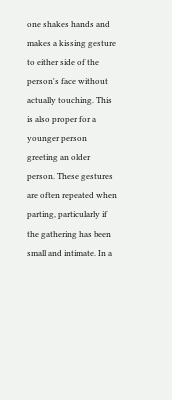one shakes hands and makes a kissing gesture to either side of the person's face without actually touching. This is also proper for a younger person greeting an older person. These gestures are often repeated when parting, particularly if the gathering has been small and intimate. In a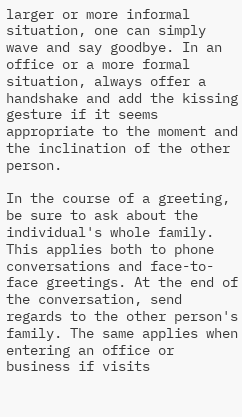larger or more informal situation, one can simply wave and say goodbye. In an office or a more formal situation, always offer a handshake and add the kissing gesture if it seems appropriate to the moment and the inclination of the other person.

In the course of a greeting, be sure to ask about the individual's whole family. This applies both to phone conversations and face-to-face greetings. At the end of the conversation, send regards to the other person's family. The same applies when entering an office or business if visits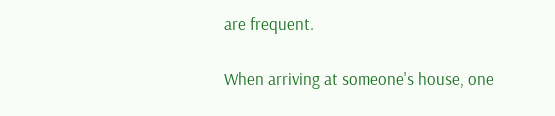are frequent.

When arriving at someone's house, one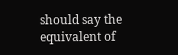should say the equivalent of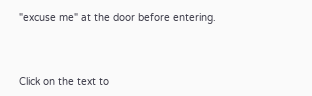"excuse me" at the door before entering.



Click on the text to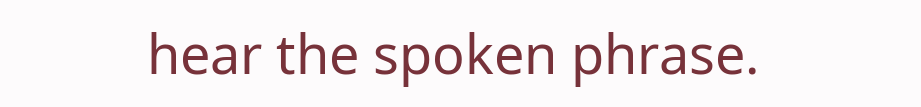hear the spoken phrase.